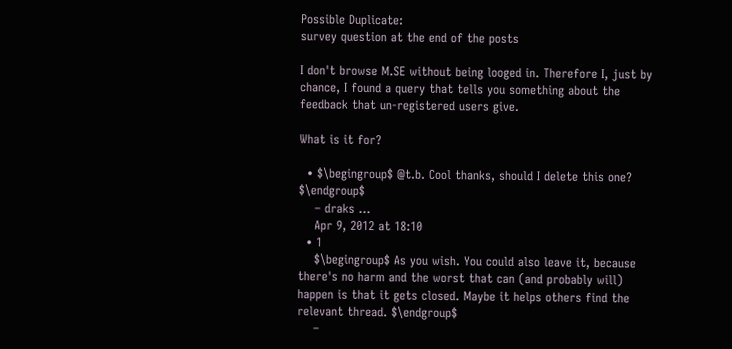Possible Duplicate:
survey question at the end of the posts

I don't browse M.SE without being looged in. Therefore I, just by chance, I found a query that tells you something about the feedback that un-registered users give.

What is it for?

  • $\begingroup$ @t.b. Cool thanks, should I delete this one? $\endgroup$
    – draks ...
    Apr 9, 2012 at 18:10
  • 1
    $\begingroup$ As you wish. You could also leave it, because there's no harm and the worst that can (and probably will) happen is that it gets closed. Maybe it helps others find the relevant thread. $\endgroup$
    –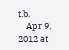t.b.
    Apr 9, 2012 at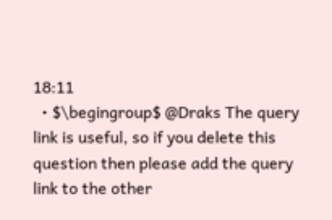18:11
  • $\begingroup$ @Draks The query link is useful, so if you delete this question then please add the query link to the other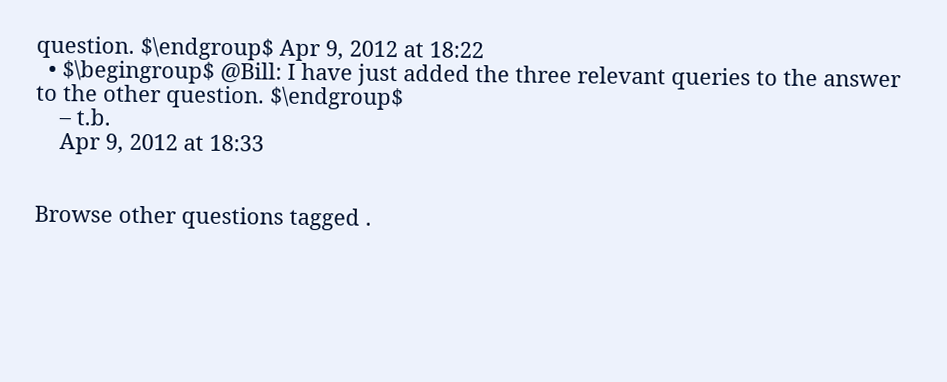question. $\endgroup$ Apr 9, 2012 at 18:22
  • $\begingroup$ @Bill: I have just added the three relevant queries to the answer to the other question. $\endgroup$
    – t.b.
    Apr 9, 2012 at 18:33


Browse other questions tagged .